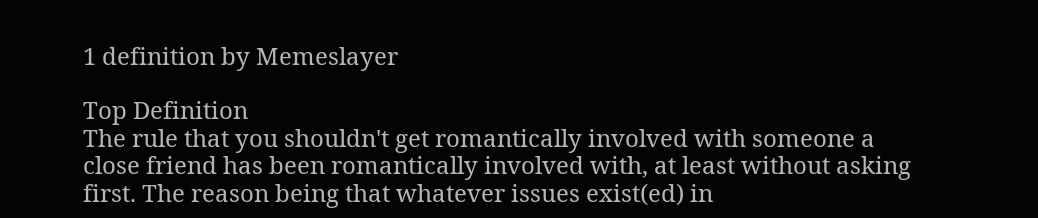1 definition by Memeslayer

Top Definition
The rule that you shouldn't get romantically involved with someone a close friend has been romantically involved with, at least without asking first. The reason being that whatever issues exist(ed) in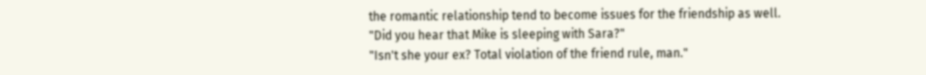the romantic relationship tend to become issues for the friendship as well.
"Did you hear that Mike is sleeping with Sara?"
"Isn't she your ex? Total violation of the friend rule, man."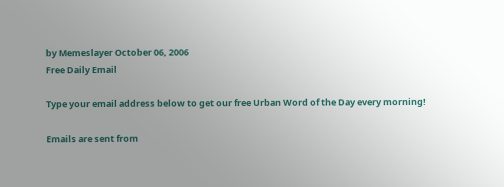by Memeslayer October 06, 2006
Free Daily Email

Type your email address below to get our free Urban Word of the Day every morning!

Emails are sent from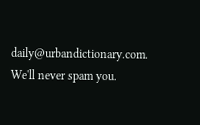daily@urbandictionary.com. We'll never spam you.